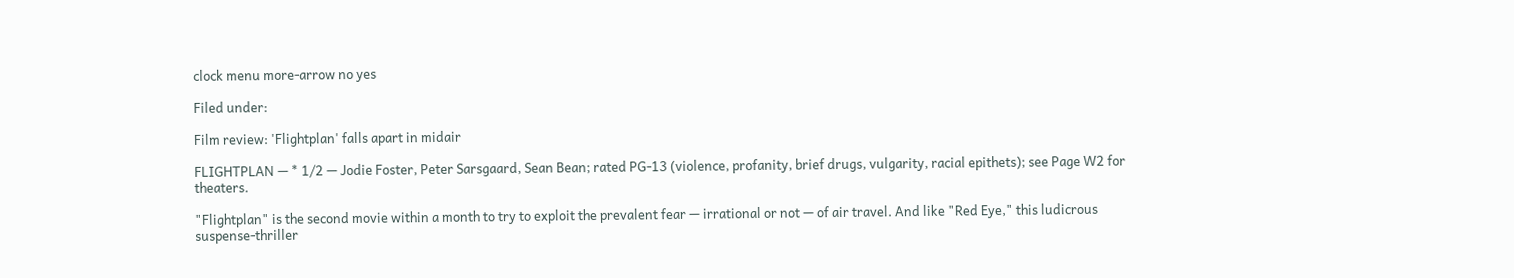clock menu more-arrow no yes

Filed under:

Film review: 'Flightplan' falls apart in midair

FLIGHTPLAN — * 1/2 — Jodie Foster, Peter Sarsgaard, Sean Bean; rated PG-13 (violence, profanity, brief drugs, vulgarity, racial epithets); see Page W2 for theaters.

"Flightplan" is the second movie within a month to try to exploit the prevalent fear — irrational or not — of air travel. And like "Red Eye," this ludicrous suspense-thriller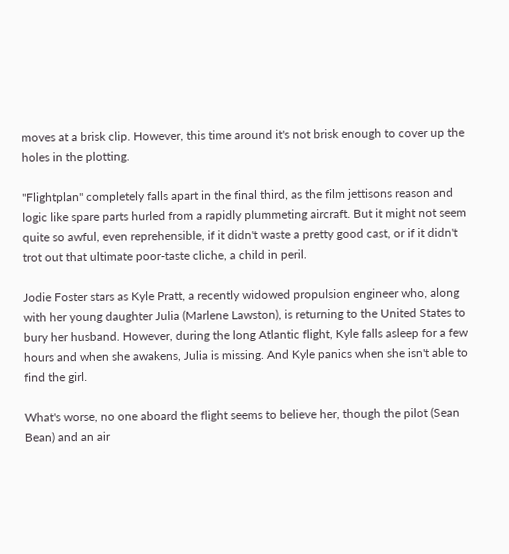moves at a brisk clip. However, this time around it's not brisk enough to cover up the holes in the plotting.

"Flightplan" completely falls apart in the final third, as the film jettisons reason and logic like spare parts hurled from a rapidly plummeting aircraft. But it might not seem quite so awful, even reprehensible, if it didn't waste a pretty good cast, or if it didn't trot out that ultimate poor-taste cliche, a child in peril.

Jodie Foster stars as Kyle Pratt, a recently widowed propulsion engineer who, along with her young daughter Julia (Marlene Lawston), is returning to the United States to bury her husband. However, during the long Atlantic flight, Kyle falls asleep for a few hours and when she awakens, Julia is missing. And Kyle panics when she isn't able to find the girl.

What's worse, no one aboard the flight seems to believe her, though the pilot (Sean Bean) and an air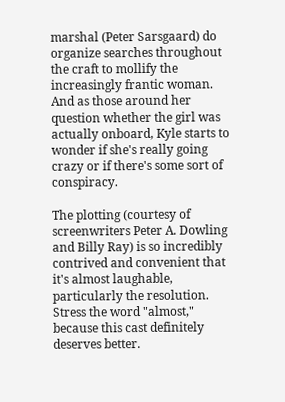marshal (Peter Sarsgaard) do organize searches throughout the craft to mollify the increasingly frantic woman. And as those around her question whether the girl was actually onboard, Kyle starts to wonder if she's really going crazy or if there's some sort of conspiracy.

The plotting (courtesy of screenwriters Peter A. Dowling and Billy Ray) is so incredibly contrived and convenient that it's almost laughable, particularly the resolution. Stress the word "almost," because this cast definitely deserves better.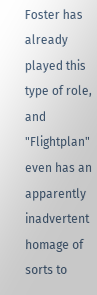Foster has already played this type of role, and "Flightplan" even has an apparently inadvertent homage of sorts to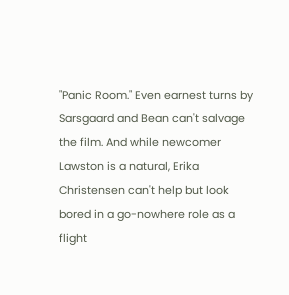"Panic Room." Even earnest turns by Sarsgaard and Bean can't salvage the film. And while newcomer Lawston is a natural, Erika Christensen can't help but look bored in a go-nowhere role as a flight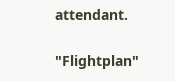attendant.

"Flightplan"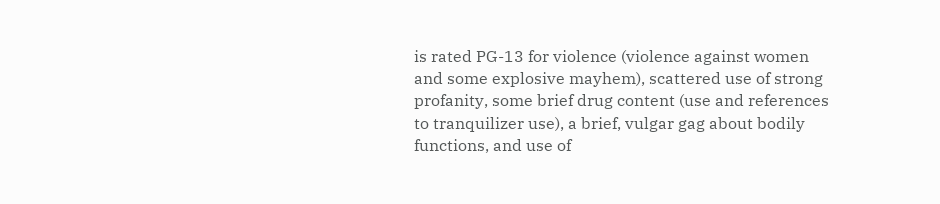is rated PG-13 for violence (violence against women and some explosive mayhem), scattered use of strong profanity, some brief drug content (use and references to tranquilizer use), a brief, vulgar gag about bodily functions, and use of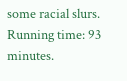some racial slurs. Running time: 93 minutes.